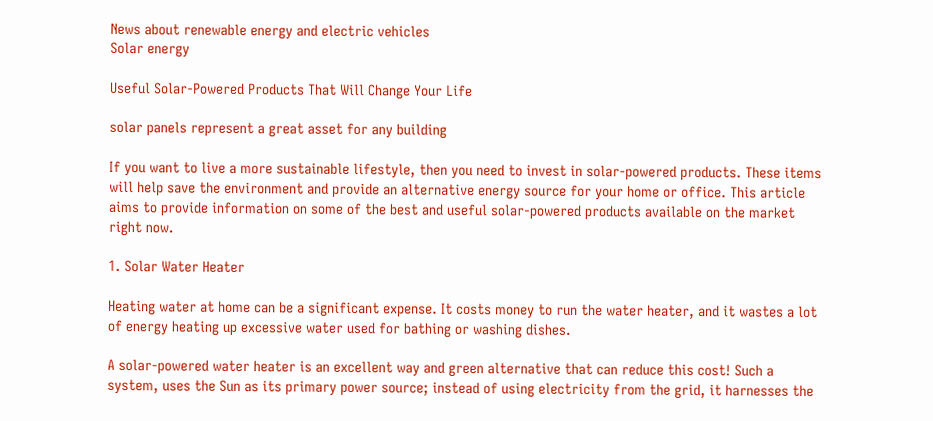News about renewable energy and electric vehicles
Solar energy

Useful Solar-Powered Products That Will Change Your Life

solar panels represent a great asset for any building

If you want to live a more sustainable lifestyle, then you need to invest in solar-powered products. These items will help save the environment and provide an alternative energy source for your home or office. This article aims to provide information on some of the best and useful solar-powered products available on the market right now.

1. Solar Water Heater

Heating water at home can be a significant expense. It costs money to run the water heater, and it wastes a lot of energy heating up excessive water used for bathing or washing dishes.

A solar-powered water heater is an excellent way and green alternative that can reduce this cost! Such a system, uses the Sun as its primary power source; instead of using electricity from the grid, it harnesses the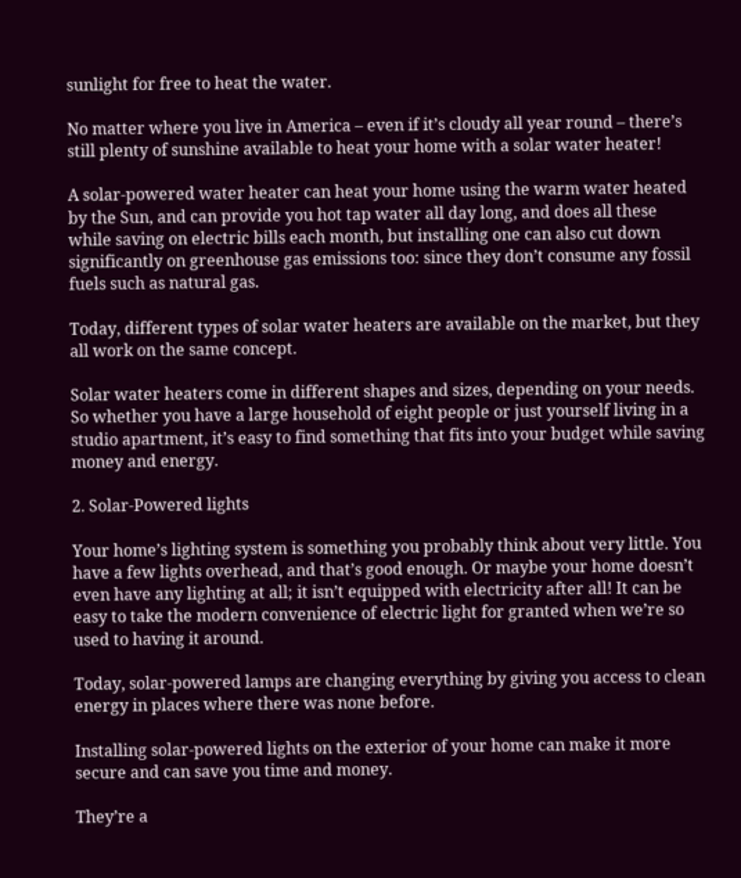sunlight for free to heat the water.

No matter where you live in America – even if it’s cloudy all year round – there’s still plenty of sunshine available to heat your home with a solar water heater!

A solar-powered water heater can heat your home using the warm water heated by the Sun, and can provide you hot tap water all day long, and does all these while saving on electric bills each month, but installing one can also cut down significantly on greenhouse gas emissions too: since they don’t consume any fossil fuels such as natural gas.

Today, different types of solar water heaters are available on the market, but they all work on the same concept.

Solar water heaters come in different shapes and sizes, depending on your needs. So whether you have a large household of eight people or just yourself living in a studio apartment, it’s easy to find something that fits into your budget while saving money and energy.

2. Solar-Powered lights

Your home’s lighting system is something you probably think about very little. You have a few lights overhead, and that’s good enough. Or maybe your home doesn’t even have any lighting at all; it isn’t equipped with electricity after all! It can be easy to take the modern convenience of electric light for granted when we’re so used to having it around.

Today, solar-powered lamps are changing everything by giving you access to clean energy in places where there was none before.

Installing solar-powered lights on the exterior of your home can make it more secure and can save you time and money.

They’re a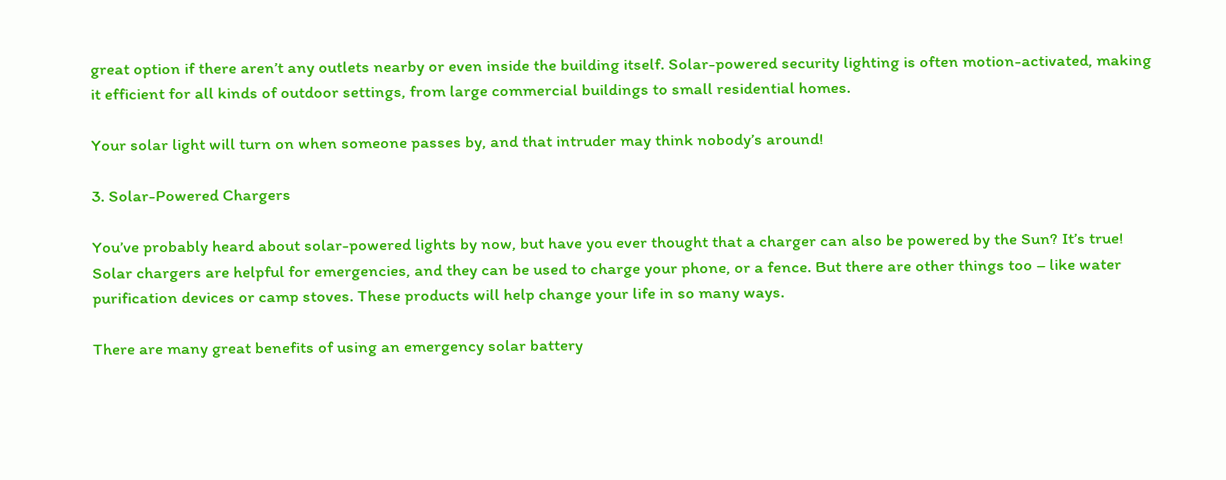great option if there aren’t any outlets nearby or even inside the building itself. Solar-powered security lighting is often motion-activated, making it efficient for all kinds of outdoor settings, from large commercial buildings to small residential homes.

Your solar light will turn on when someone passes by, and that intruder may think nobody’s around!

3. Solar-Powered Chargers

You’ve probably heard about solar-powered lights by now, but have you ever thought that a charger can also be powered by the Sun? It’s true! Solar chargers are helpful for emergencies, and they can be used to charge your phone, or a fence. But there are other things too – like water purification devices or camp stoves. These products will help change your life in so many ways.

There are many great benefits of using an emergency solar battery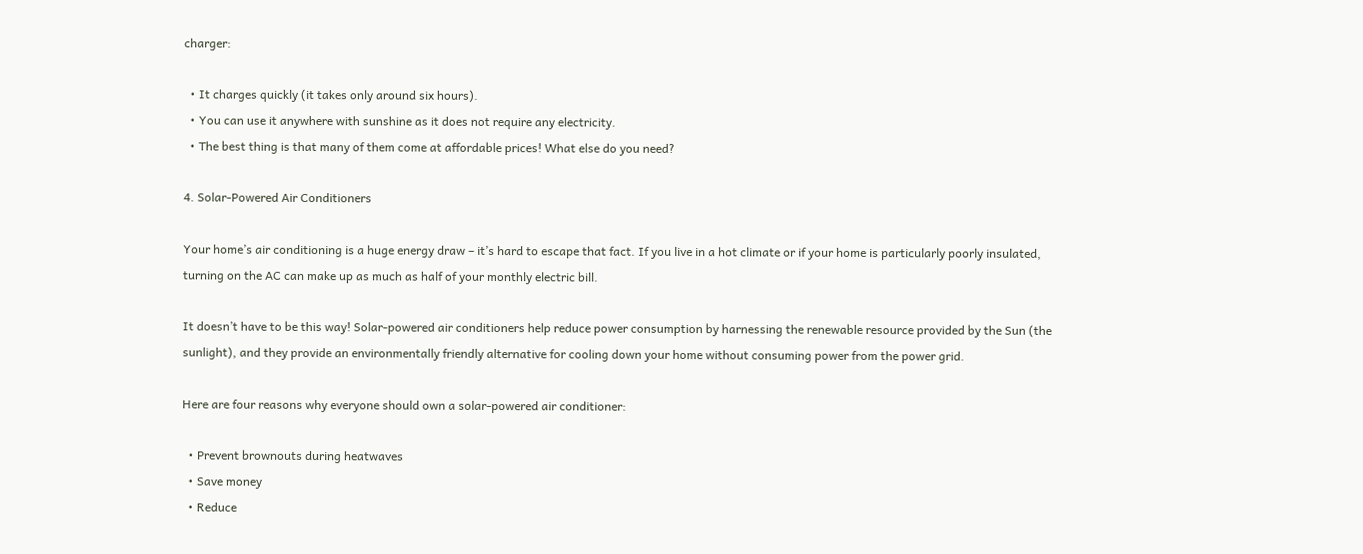charger:

  • It charges quickly (it takes only around six hours).
  • You can use it anywhere with sunshine as it does not require any electricity.
  • The best thing is that many of them come at affordable prices! What else do you need?

4. Solar-Powered Air Conditioners

Your home’s air conditioning is a huge energy draw – it’s hard to escape that fact. If you live in a hot climate or if your home is particularly poorly insulated, turning on the AC can make up as much as half of your monthly electric bill.

It doesn’t have to be this way! Solar-powered air conditioners help reduce power consumption by harnessing the renewable resource provided by the Sun (the sunlight), and they provide an environmentally friendly alternative for cooling down your home without consuming power from the power grid.

Here are four reasons why everyone should own a solar-powered air conditioner:

  • Prevent brownouts during heatwaves
  • Save money
  • Reduce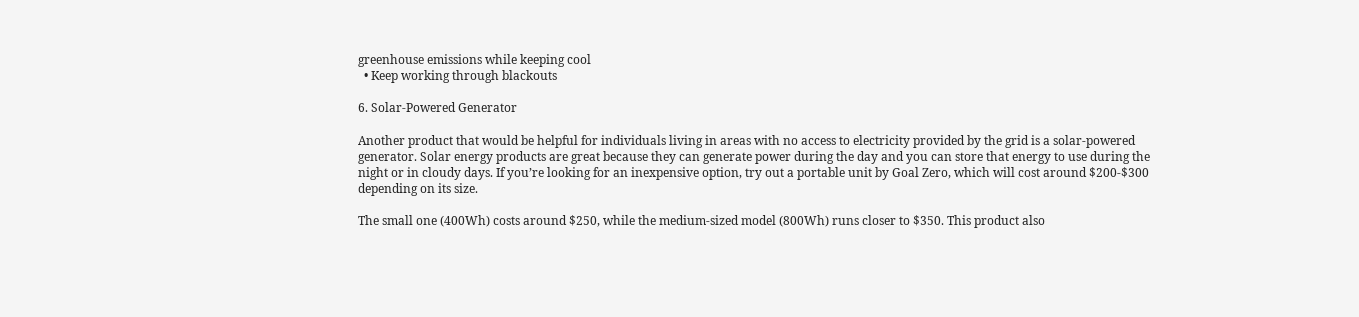greenhouse emissions while keeping cool
  • Keep working through blackouts

6. Solar-Powered Generator

Another product that would be helpful for individuals living in areas with no access to electricity provided by the grid is a solar-powered generator. Solar energy products are great because they can generate power during the day and you can store that energy to use during the night or in cloudy days. If you’re looking for an inexpensive option, try out a portable unit by Goal Zero, which will cost around $200-$300 depending on its size.

The small one (400Wh) costs around $250, while the medium-sized model (800Wh) runs closer to $350. This product also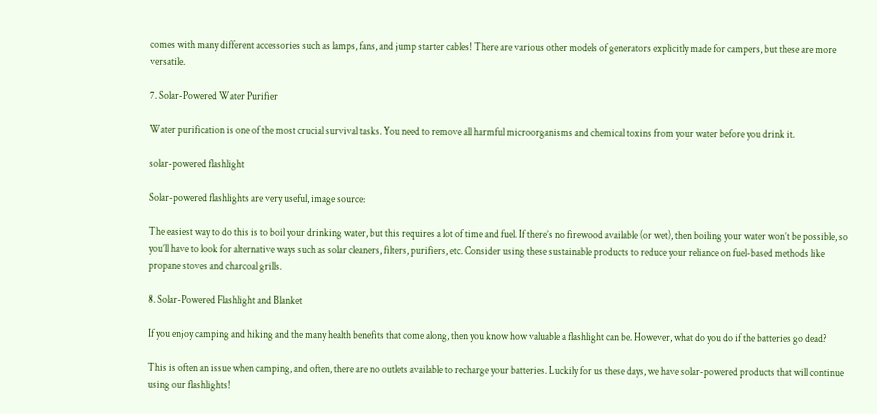comes with many different accessories such as lamps, fans, and jump starter cables! There are various other models of generators explicitly made for campers, but these are more versatile.

7. Solar-Powered Water Purifier

Water purification is one of the most crucial survival tasks. You need to remove all harmful microorganisms and chemical toxins from your water before you drink it.

solar-powered flashlight

Solar-powered flashlights are very useful, image source:

The easiest way to do this is to boil your drinking water, but this requires a lot of time and fuel. If there’s no firewood available (or wet), then boiling your water won’t be possible, so you’ll have to look for alternative ways such as solar cleaners, filters, purifiers, etc. Consider using these sustainable products to reduce your reliance on fuel-based methods like propane stoves and charcoal grills.

8. Solar-Powered Flashlight and Blanket

If you enjoy camping and hiking and the many health benefits that come along, then you know how valuable a flashlight can be. However, what do you do if the batteries go dead?

This is often an issue when camping, and often, there are no outlets available to recharge your batteries. Luckily for us these days, we have solar-powered products that will continue using our flashlights!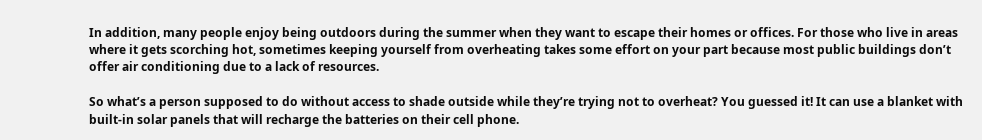In addition, many people enjoy being outdoors during the summer when they want to escape their homes or offices. For those who live in areas where it gets scorching hot, sometimes keeping yourself from overheating takes some effort on your part because most public buildings don’t offer air conditioning due to a lack of resources.

So what’s a person supposed to do without access to shade outside while they’re trying not to overheat? You guessed it! It can use a blanket with built-in solar panels that will recharge the batteries on their cell phone.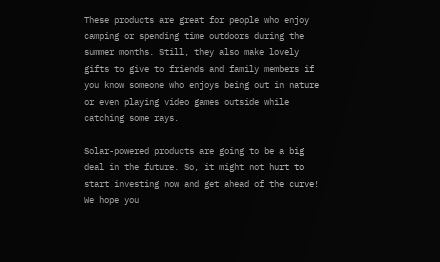These products are great for people who enjoy camping or spending time outdoors during the summer months. Still, they also make lovely gifts to give to friends and family members if you know someone who enjoys being out in nature or even playing video games outside while catching some rays.

Solar-powered products are going to be a big deal in the future. So, it might not hurt to start investing now and get ahead of the curve! We hope you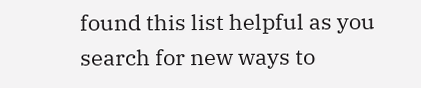found this list helpful as you search for new ways to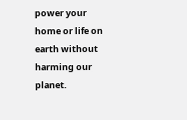power your home or life on earth without harming our planet.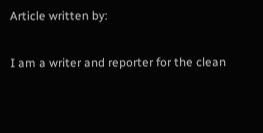Article written by:

I am a writer and reporter for the clean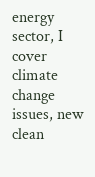energy sector, I cover climate change issues, new clean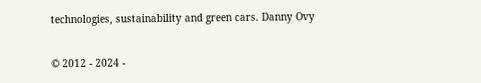technologies, sustainability and green cars. Danny Ovy

© 2012 - 2024 -